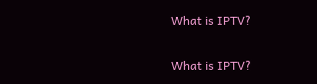What is IPTV?

What is IPTV?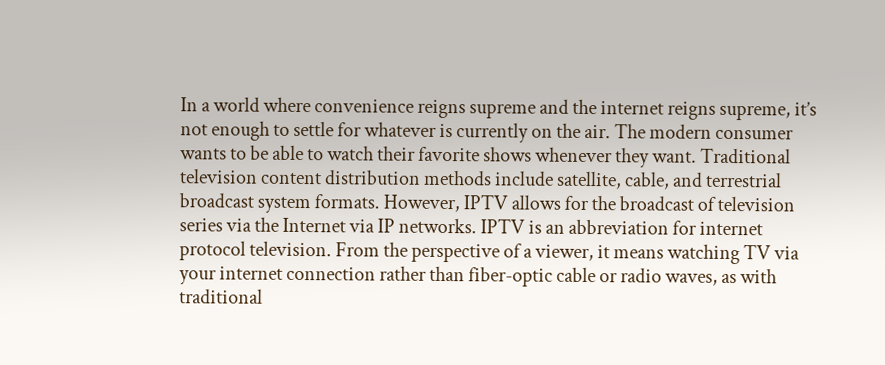In a world where convenience reigns supreme and the internet reigns supreme, it’s not enough to settle for whatever is currently on the air. The modern consumer wants to be able to watch their favorite shows whenever they want. Traditional television content distribution methods include satellite, cable, and terrestrial broadcast system formats. However, IPTV allows for the broadcast of television series via the Internet via IP networks. IPTV is an abbreviation for internet protocol television. From the perspective of a viewer, it means watching TV via your internet connection rather than fiber-optic cable or radio waves, as with traditional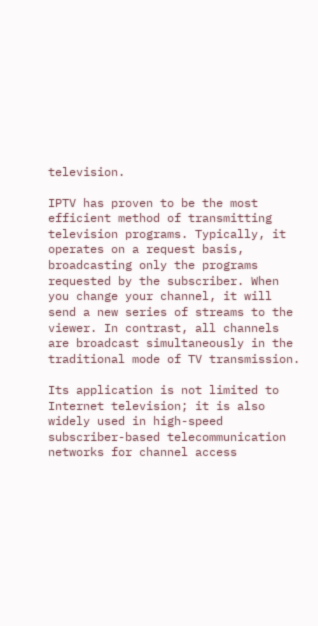television.

IPTV has proven to be the most efficient method of transmitting television programs. Typically, it operates on a request basis, broadcasting only the programs requested by the subscriber. When you change your channel, it will send a new series of streams to the viewer. In contrast, all channels are broadcast simultaneously in the traditional mode of TV transmission.

Its application is not limited to Internet television; it is also widely used in high-speed subscriber-based telecommunication networks for channel access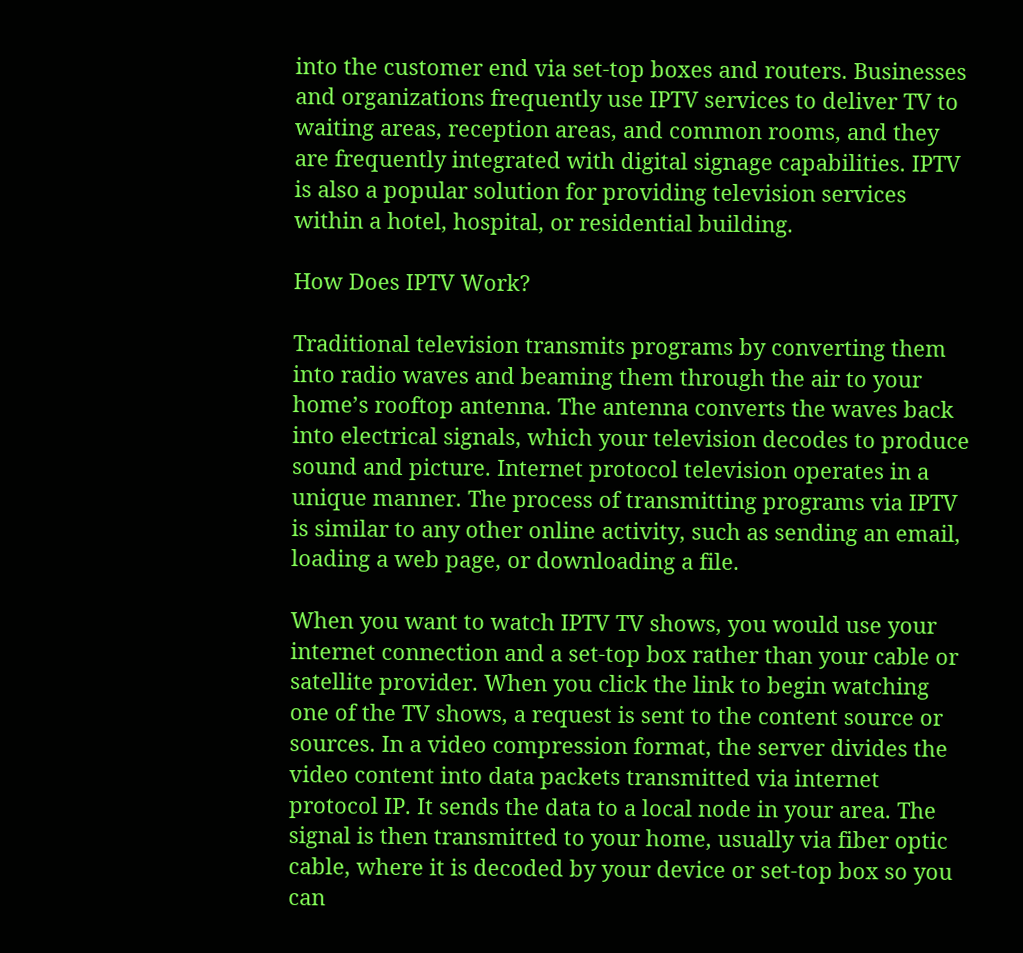into the customer end via set-top boxes and routers. Businesses and organizations frequently use IPTV services to deliver TV to waiting areas, reception areas, and common rooms, and they are frequently integrated with digital signage capabilities. IPTV is also a popular solution for providing television services within a hotel, hospital, or residential building.

How Does IPTV Work?

Traditional television transmits programs by converting them into radio waves and beaming them through the air to your home’s rooftop antenna. The antenna converts the waves back into electrical signals, which your television decodes to produce sound and picture. Internet protocol television operates in a unique manner. The process of transmitting programs via IPTV is similar to any other online activity, such as sending an email, loading a web page, or downloading a file.

When you want to watch IPTV TV shows, you would use your internet connection and a set-top box rather than your cable or satellite provider. When you click the link to begin watching one of the TV shows, a request is sent to the content source or sources. In a video compression format, the server divides the video content into data packets transmitted via internet protocol IP. It sends the data to a local node in your area. The signal is then transmitted to your home, usually via fiber optic cable, where it is decoded by your device or set-top box so you can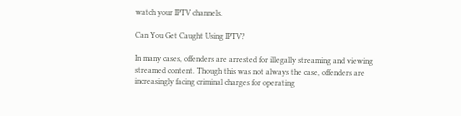watch your IPTV channels.

Can You Get Caught Using IPTV?

In many cases, offenders are arrested for illegally streaming and viewing streamed content. Though this was not always the case, offenders are increasingly facing criminal charges for operating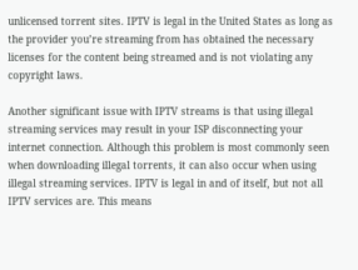unlicensed torrent sites. IPTV is legal in the United States as long as the provider you’re streaming from has obtained the necessary licenses for the content being streamed and is not violating any copyright laws.

Another significant issue with IPTV streams is that using illegal streaming services may result in your ISP disconnecting your internet connection. Although this problem is most commonly seen when downloading illegal torrents, it can also occur when using illegal streaming services. IPTV is legal in and of itself, but not all IPTV services are. This means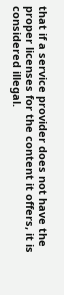that if a service provider does not have the proper licenses for the content it offers, it is considered illegal.